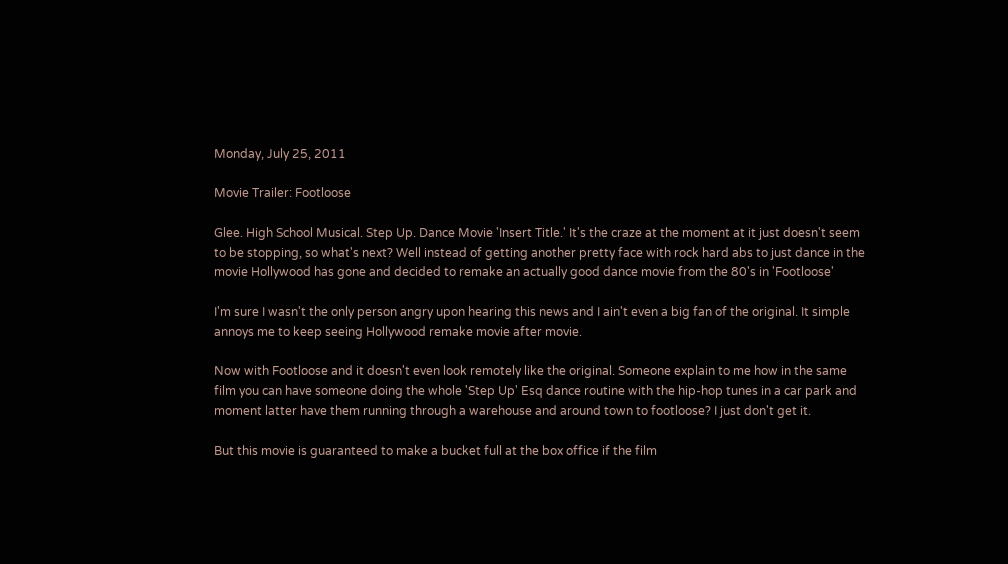Monday, July 25, 2011

Movie Trailer: Footloose

Glee. High School Musical. Step Up. Dance Movie 'Insert Title.' It's the craze at the moment at it just doesn't seem to be stopping, so what's next? Well instead of getting another pretty face with rock hard abs to just dance in the movie Hollywood has gone and decided to remake an actually good dance movie from the 80's in 'Footloose'

I'm sure I wasn't the only person angry upon hearing this news and I ain't even a big fan of the original. It simple annoys me to keep seeing Hollywood remake movie after movie.

Now with Footloose and it doesn't even look remotely like the original. Someone explain to me how in the same film you can have someone doing the whole 'Step Up' Esq dance routine with the hip-hop tunes in a car park and moment latter have them running through a warehouse and around town to footloose? I just don't get it.

But this movie is guaranteed to make a bucket full at the box office if the film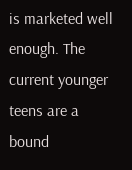is marketed well enough. The current younger teens are a bound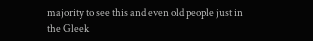majority to see this and even old people just in the Gleek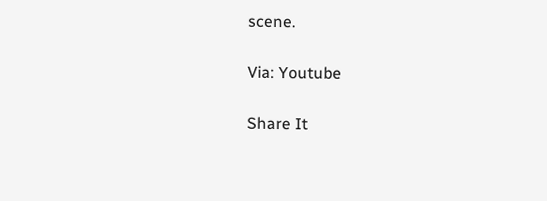scene.

Via: Youtube

Share It